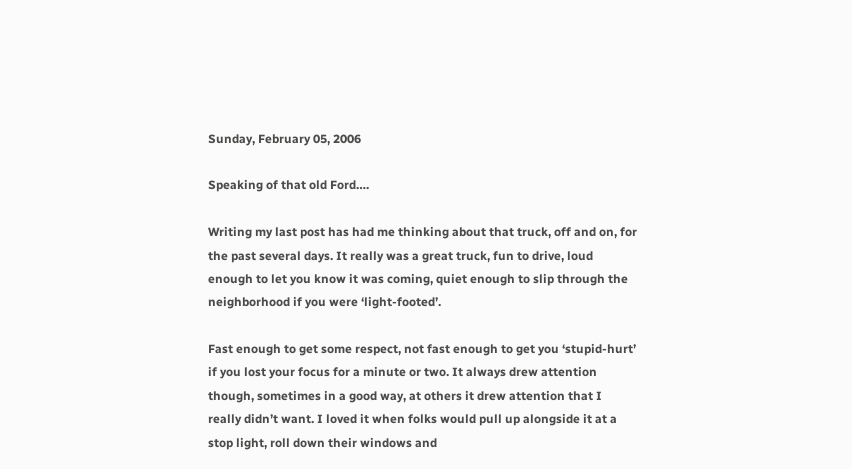Sunday, February 05, 2006

Speaking of that old Ford….

Writing my last post has had me thinking about that truck, off and on, for the past several days. It really was a great truck, fun to drive, loud enough to let you know it was coming, quiet enough to slip through the neighborhood if you were ‘light-footed’.

Fast enough to get some respect, not fast enough to get you ‘stupid-hurt’ if you lost your focus for a minute or two. It always drew attention though, sometimes in a good way, at others it drew attention that I really didn’t want. I loved it when folks would pull up alongside it at a stop light, roll down their windows and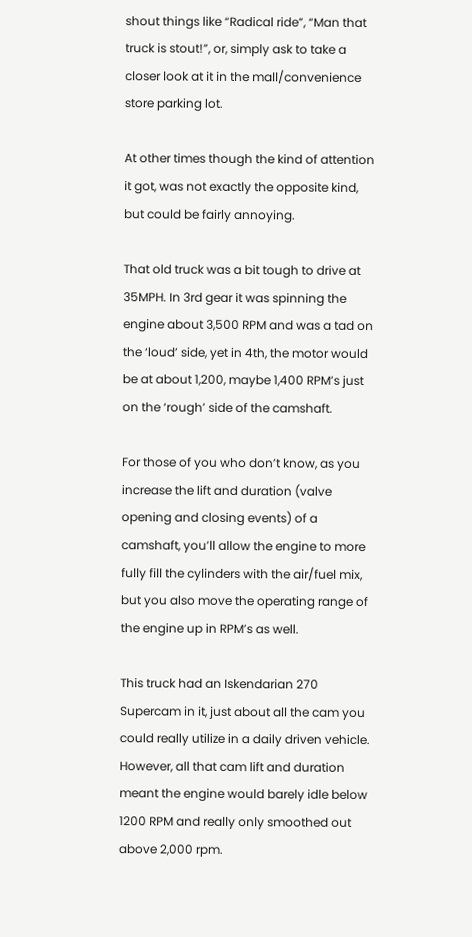shout things like “Radical ride”, “Man that truck is stout!”, or, simply ask to take a closer look at it in the mall/convenience store parking lot.

At other times though the kind of attention it got, was not exactly the opposite kind, but could be fairly annoying.

That old truck was a bit tough to drive at 35MPH. In 3rd gear it was spinning the engine about 3,500 RPM and was a tad on the ‘loud’ side, yet in 4th, the motor would be at about 1,200, maybe 1,400 RPM’s just on the ‘rough’ side of the camshaft.

For those of you who don’t know, as you increase the lift and duration (valve opening and closing events) of a camshaft, you’ll allow the engine to more fully fill the cylinders with the air/fuel mix, but you also move the operating range of the engine up in RPM’s as well.

This truck had an Iskendarian 270 Supercam in it, just about all the cam you could really utilize in a daily driven vehicle. However, all that cam lift and duration meant the engine would barely idle below 1200 RPM and really only smoothed out above 2,000 rpm.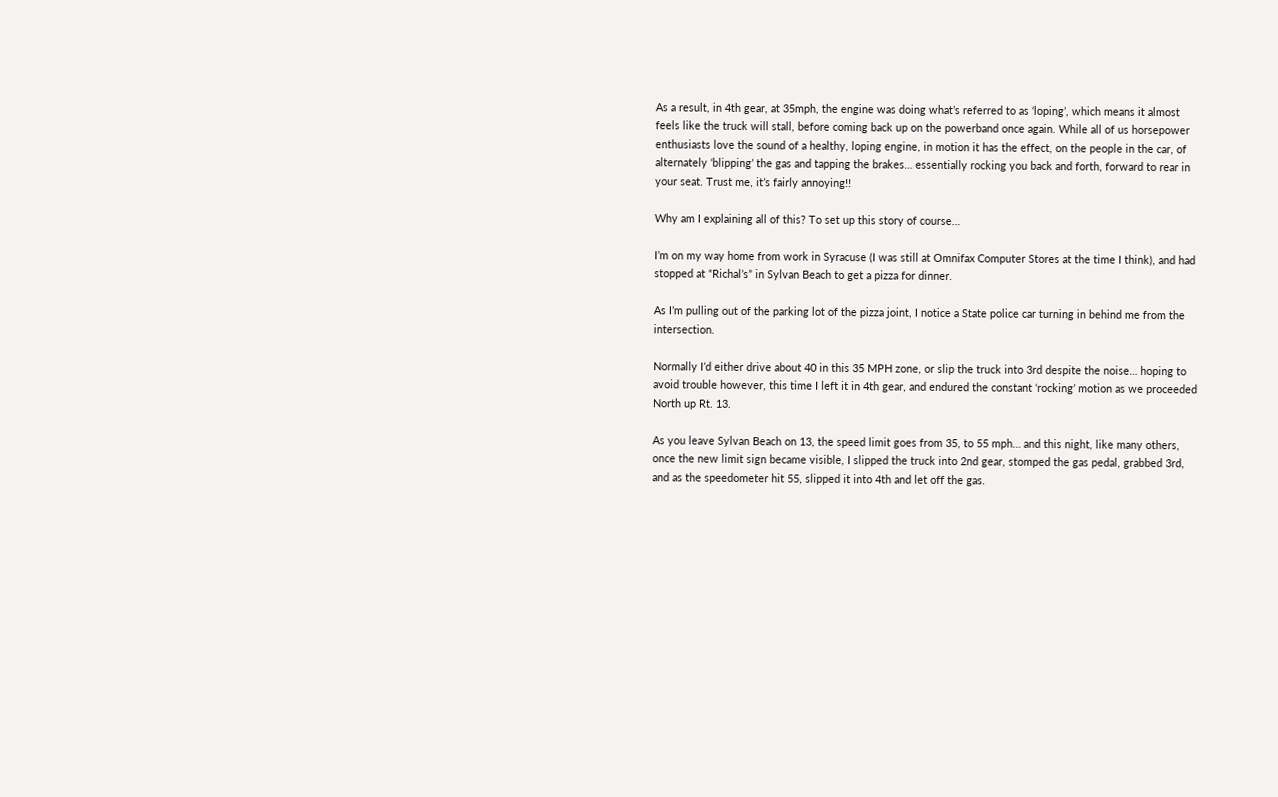As a result, in 4th gear, at 35mph, the engine was doing what’s referred to as ‘loping’, which means it almost feels like the truck will stall, before coming back up on the powerband once again. While all of us horsepower enthusiasts love the sound of a healthy, loping engine, in motion it has the effect, on the people in the car, of alternately ‘blipping’ the gas and tapping the brakes… essentially rocking you back and forth, forward to rear in your seat. Trust me, it’s fairly annoying!!

Why am I explaining all of this? To set up this story of course…

I’m on my way home from work in Syracuse (I was still at Omnifax Computer Stores at the time I think), and had stopped at “Richal’s” in Sylvan Beach to get a pizza for dinner.

As I’m pulling out of the parking lot of the pizza joint, I notice a State police car turning in behind me from the intersection.

Normally I’d either drive about 40 in this 35 MPH zone, or slip the truck into 3rd despite the noise… hoping to avoid trouble however, this time I left it in 4th gear, and endured the constant ‘rocking’ motion as we proceeded North up Rt. 13.

As you leave Sylvan Beach on 13, the speed limit goes from 35, to 55 mph… and this night, like many others, once the new limit sign became visible, I slipped the truck into 2nd gear, stomped the gas pedal, grabbed 3rd, and as the speedometer hit 55, slipped it into 4th and let off the gas.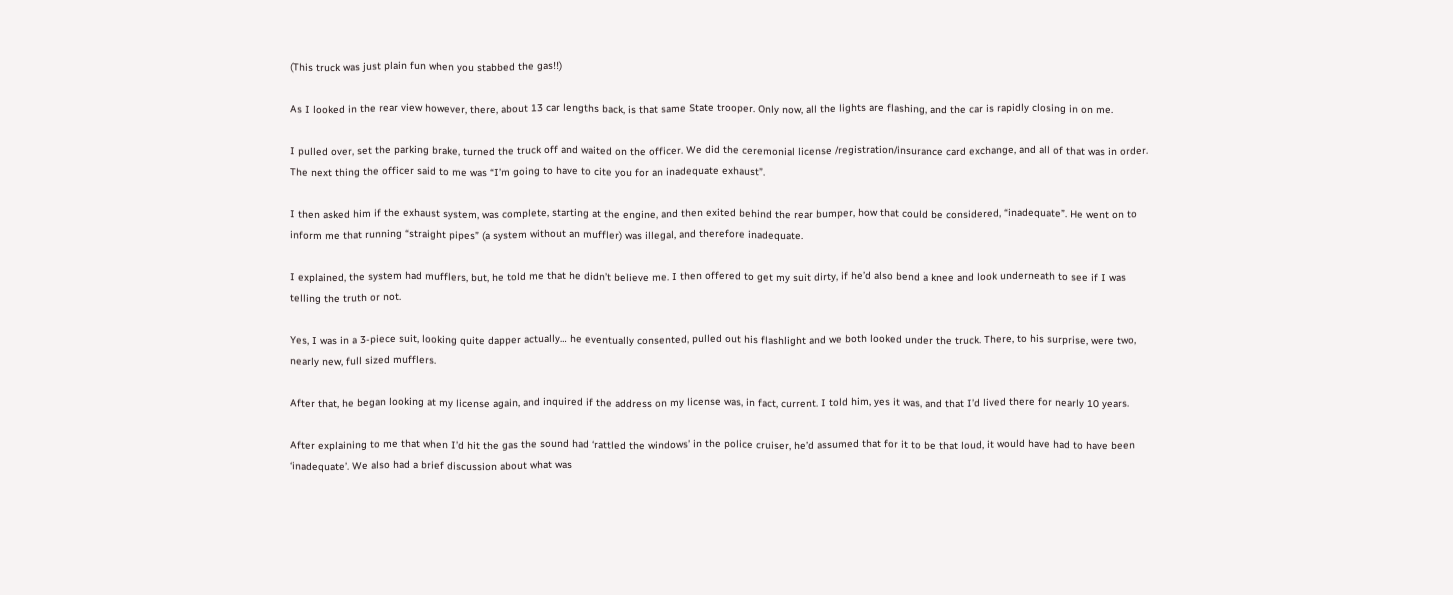(This truck was just plain fun when you stabbed the gas!!)

As I looked in the rear view however, there, about 13 car lengths back, is that same State trooper. Only now, all the lights are flashing, and the car is rapidly closing in on me.

I pulled over, set the parking brake, turned the truck off and waited on the officer. We did the ceremonial license /registration/insurance card exchange, and all of that was in order. The next thing the officer said to me was “I’m going to have to cite you for an inadequate exhaust”.

I then asked him if the exhaust system, was complete, starting at the engine, and then exited behind the rear bumper, how that could be considered, “inadequate”. He went on to inform me that running “straight pipes” (a system without an muffler) was illegal, and therefore inadequate.

I explained, the system had mufflers, but, he told me that he didn’t believe me. I then offered to get my suit dirty, if he’d also bend a knee and look underneath to see if I was telling the truth or not.

Yes, I was in a 3-piece suit, looking quite dapper actually… he eventually consented, pulled out his flashlight and we both looked under the truck. There, to his surprise, were two, nearly new, full sized mufflers.

After that, he began looking at my license again, and inquired if the address on my license was, in fact, current. I told him, yes it was, and that I’d lived there for nearly 10 years.

After explaining to me that when I’d hit the gas the sound had ‘rattled the windows’ in the police cruiser, he’d assumed that for it to be that loud, it would have had to have been ‘inadequate’. We also had a brief discussion about what was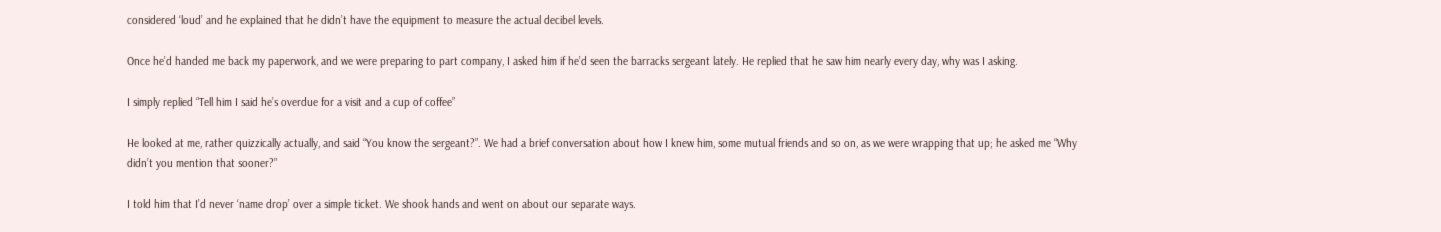considered ‘loud’ and he explained that he didn’t have the equipment to measure the actual decibel levels.

Once he’d handed me back my paperwork, and we were preparing to part company, I asked him if he’d seen the barracks sergeant lately. He replied that he saw him nearly every day, why was I asking.

I simply replied “Tell him I said he’s overdue for a visit and a cup of coffee”

He looked at me, rather quizzically actually, and said “You know the sergeant?”. We had a brief conversation about how I knew him, some mutual friends and so on, as we were wrapping that up; he asked me “Why didn’t you mention that sooner?”

I told him that I’d never ‘name drop’ over a simple ticket. We shook hands and went on about our separate ways.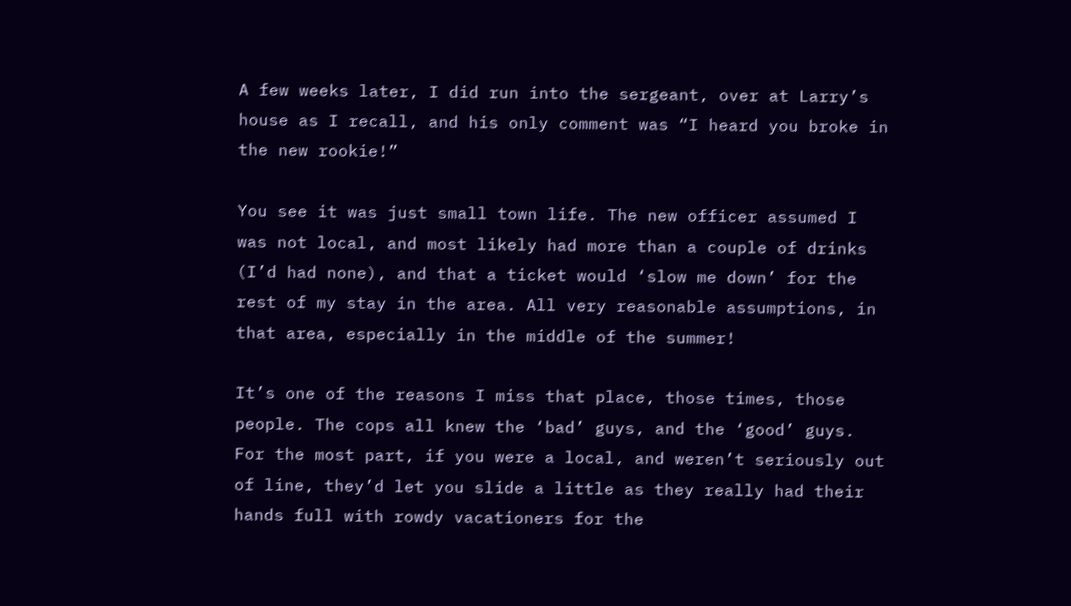A few weeks later, I did run into the sergeant, over at Larry’s house as I recall, and his only comment was “I heard you broke in the new rookie!”

You see it was just small town life. The new officer assumed I was not local, and most likely had more than a couple of drinks (I’d had none), and that a ticket would ‘slow me down’ for the rest of my stay in the area. All very reasonable assumptions, in that area, especially in the middle of the summer!

It’s one of the reasons I miss that place, those times, those people. The cops all knew the ‘bad’ guys, and the ‘good’ guys. For the most part, if you were a local, and weren’t seriously out of line, they’d let you slide a little as they really had their hands full with rowdy vacationers for the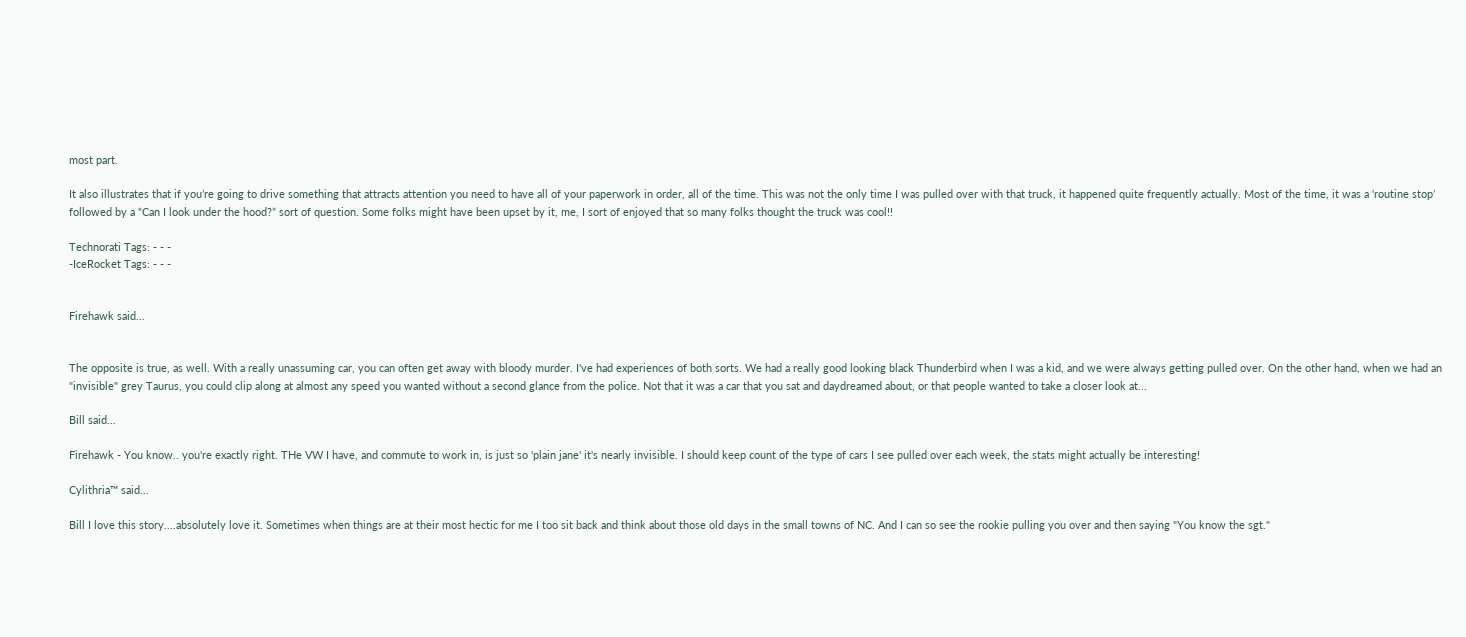most part.

It also illustrates that if you’re going to drive something that attracts attention you need to have all of your paperwork in order, all of the time. This was not the only time I was pulled over with that truck, it happened quite frequently actually. Most of the time, it was a ‘routine stop’ followed by a “Can I look under the hood?” sort of question. Some folks might have been upset by it, me, I sort of enjoyed that so many folks thought the truck was cool!!

Technorati Tags: - - -
-IceRocket Tags: - - -


Firehawk said...


The opposite is true, as well. With a really unassuming car, you can often get away with bloody murder. I've had experiences of both sorts. We had a really good looking black Thunderbird when I was a kid, and we were always getting pulled over. On the other hand, when we had an "invisible" grey Taurus, you could clip along at almost any speed you wanted without a second glance from the police. Not that it was a car that you sat and daydreamed about, or that people wanted to take a closer look at...

Bill said...

Firehawk - You know.. you're exactly right. THe VW I have, and commute to work in, is just so 'plain jane' it's nearly invisible. I should keep count of the type of cars I see pulled over each week, the stats might actually be interesting!

Cylithria™ said...

Bill I love this story....absolutely love it. Sometimes when things are at their most hectic for me I too sit back and think about those old days in the small towns of NC. And I can so see the rookie pulling you over and then saying "You know the sgt."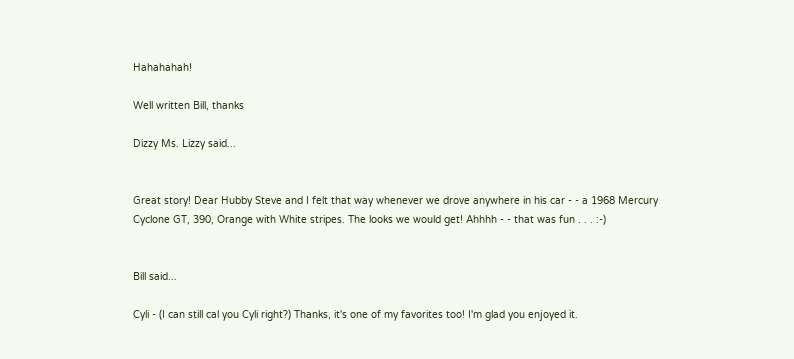Hahahahah!

Well written Bill, thanks

Dizzy Ms. Lizzy said...


Great story! Dear Hubby Steve and I felt that way whenever we drove anywhere in his car - - a 1968 Mercury Cyclone GT, 390, Orange with White stripes. The looks we would get! Ahhhh - - that was fun . . . :-)


Bill said...

Cyli - (I can still cal you Cyli right?) Thanks, it's one of my favorites too! I'm glad you enjoyed it.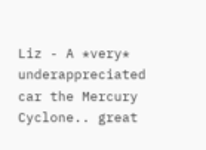Liz - A *very* underappreciated car the Mercury Cyclone.. great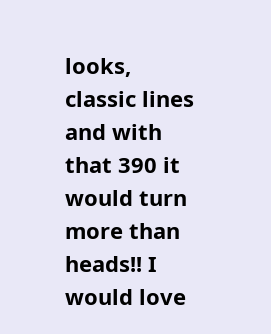looks, classic lines and with that 390 it would turn more than heads!! I would love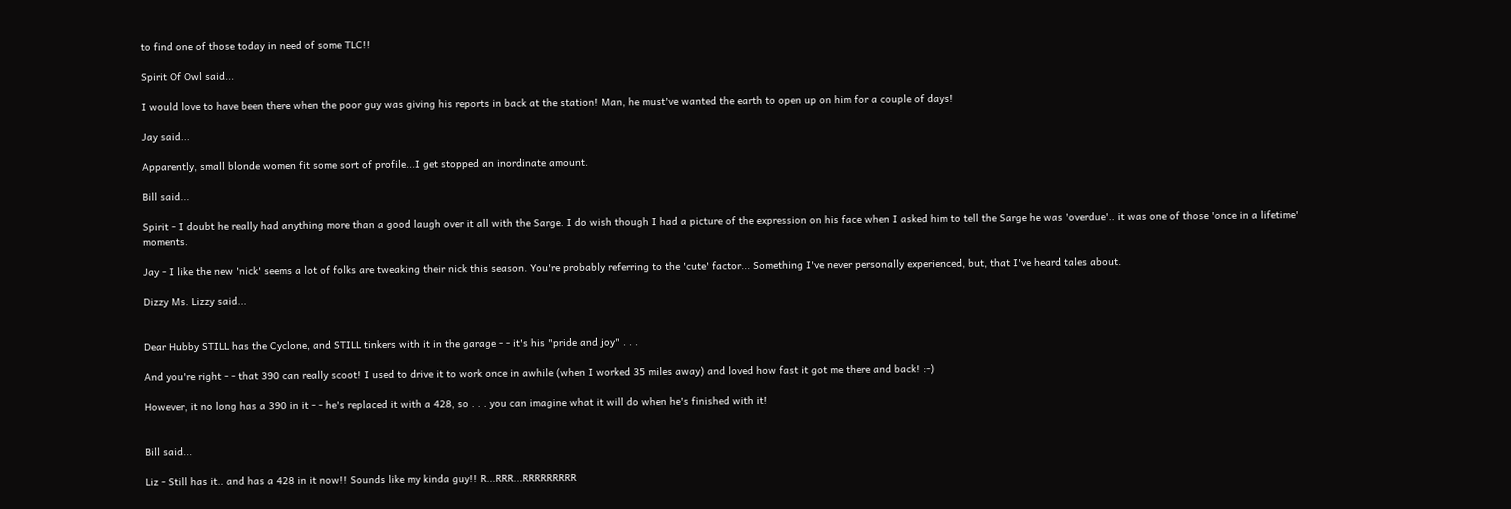to find one of those today in need of some TLC!!

Spirit Of Owl said...

I would love to have been there when the poor guy was giving his reports in back at the station! Man, he must've wanted the earth to open up on him for a couple of days!

Jay said...

Apparently, small blonde women fit some sort of profile...I get stopped an inordinate amount.

Bill said...

Spirit - I doubt he really had anything more than a good laugh over it all with the Sarge. I do wish though I had a picture of the expression on his face when I asked him to tell the Sarge he was 'overdue'.. it was one of those 'once in a lifetime' moments.

Jay - I like the new 'nick' seems a lot of folks are tweaking their nick this season. You're probably referring to the 'cute' factor... Something I've never personally experienced, but, that I've heard tales about.

Dizzy Ms. Lizzy said...


Dear Hubby STILL has the Cyclone, and STILL tinkers with it in the garage - - it's his "pride and joy" . . .

And you're right - - that 390 can really scoot! I used to drive it to work once in awhile (when I worked 35 miles away) and loved how fast it got me there and back! :-)

However, it no long has a 390 in it - - he's replaced it with a 428, so . . . you can imagine what it will do when he's finished with it!


Bill said...

Liz - Still has it.. and has a 428 in it now!! Sounds like my kinda guy!! R...RRR...RRRRRRRRR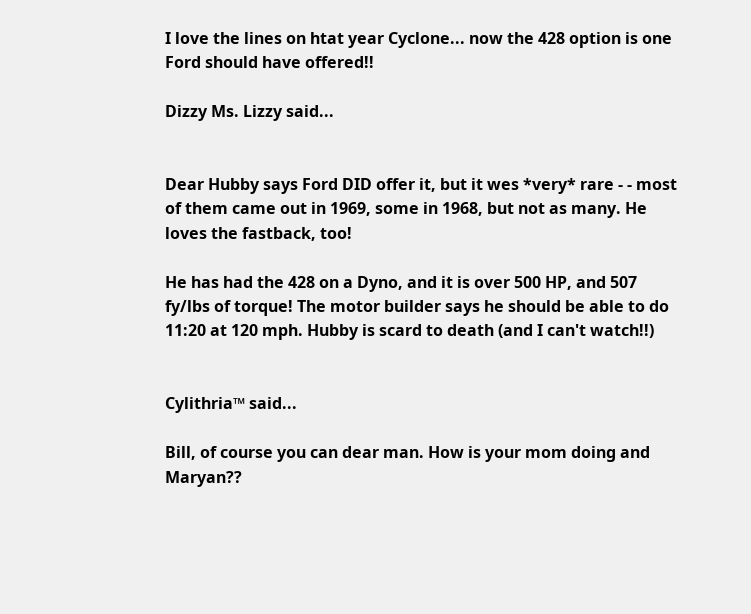I love the lines on htat year Cyclone... now the 428 option is one Ford should have offered!!

Dizzy Ms. Lizzy said...


Dear Hubby says Ford DID offer it, but it wes *very* rare - - most of them came out in 1969, some in 1968, but not as many. He loves the fastback, too!

He has had the 428 on a Dyno, and it is over 500 HP, and 507 fy/lbs of torque! The motor builder says he should be able to do 11:20 at 120 mph. Hubby is scard to death (and I can't watch!!)


Cylithria™ said...

Bill, of course you can dear man. How is your mom doing and Maryan??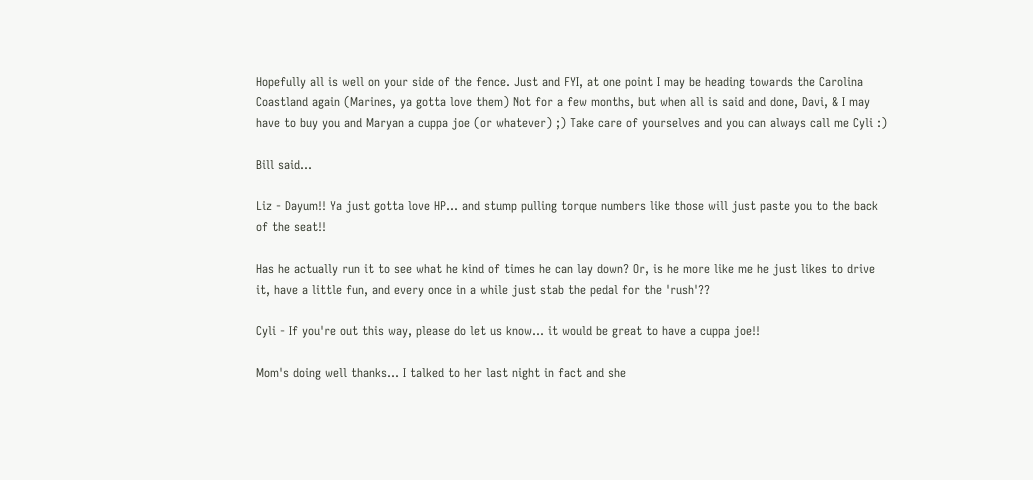Hopefully all is well on your side of the fence. Just and FYI, at one point I may be heading towards the Carolina Coastland again (Marines, ya gotta love them) Not for a few months, but when all is said and done, Davi, & I may have to buy you and Maryan a cuppa joe (or whatever) ;) Take care of yourselves and you can always call me Cyli :)

Bill said...

Liz - Dayum!! Ya just gotta love HP... and stump pulling torque numbers like those will just paste you to the back of the seat!!

Has he actually run it to see what he kind of times he can lay down? Or, is he more like me he just likes to drive it, have a little fun, and every once in a while just stab the pedal for the 'rush'??

Cyli - If you're out this way, please do let us know... it would be great to have a cuppa joe!!

Mom's doing well thanks... I talked to her last night in fact and she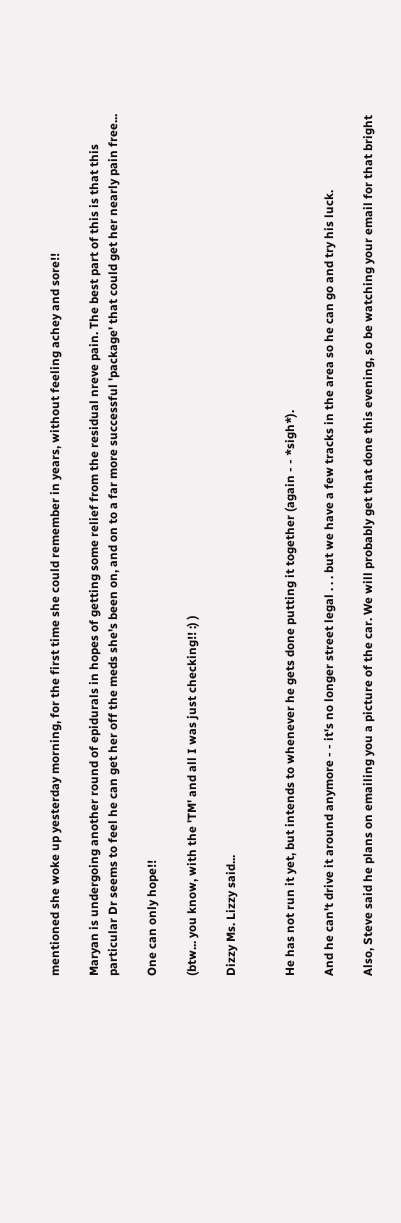mentioned she woke up yesterday morning, for the first time she could remember in years, without feeling achey and sore!!

Maryan is undergoing another round of epidurals in hopes of getting some relief from the residual nreve pain. The best part of this is that this particular Dr seems to feel he can get her off the meds she's been on, and on to a far more successful 'package' that could get her nearly pain free...

One can only hope!!

(btw... you know, with the 'TM' and all I was just checking!! :) )

Dizzy Ms. Lizzy said...


He has not run it yet, but intends to whenever he gets done putting it together (again - - *sigh*).

And he can't drive it around anymore - - it's no longer street legal . . . but we have a few tracks in the area so he can go and try his luck.

Also, Steve said he plans on emailing you a picture of the car. We will probably get that done this evening, so be watching your email for that bright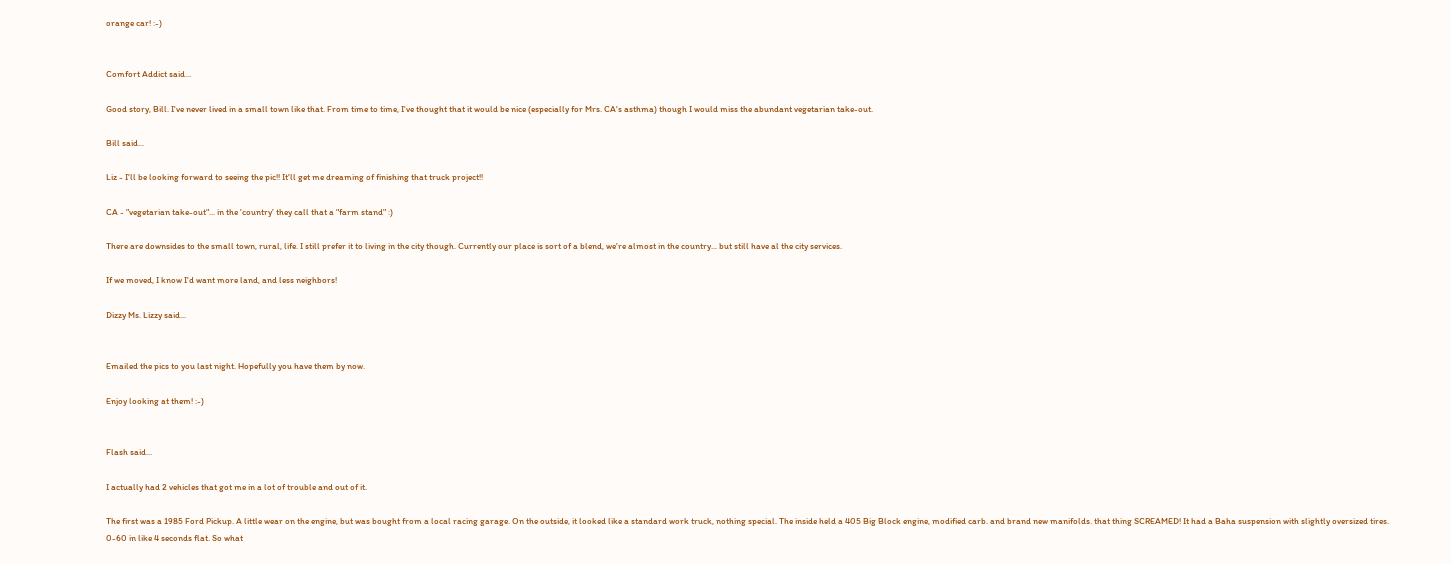orange car! :-)


Comfort Addict said...

Good story, Bill. I've never lived in a small town like that. From time to time, I've thought that it would be nice (especially for Mrs. CA's asthma) though I would miss the abundant vegetarian take-out.

Bill said...

Liz - I'll be looking forward to seeing the pic!! It'll get me dreaming of finishing that truck project!!

CA - "vegetarian take-out"... in the 'country' they call that a "farm stand" :)

There are downsides to the small town, rural, life. I still prefer it to living in the city though. Currently our place is sort of a blend, we're almost in the country... but still have al the city services.

If we moved, I know I'd want more land, and less neighbors!

Dizzy Ms. Lizzy said...


Emailed the pics to you last night. Hopefully you have them by now.

Enjoy looking at them! :-)


Flash said...

I actually had 2 vehicles that got me in a lot of trouble and out of it.

The first was a 1985 Ford Pickup. A little wear on the engine, but was bought from a local racing garage. On the outside, it looked like a standard work truck, nothing special. The inside held a 405 Big Block engine, modified carb. and brand new manifolds. that thing SCREAMED! It had a Baha suspension with slightly oversized tires. 0-60 in like 4 seconds flat. So what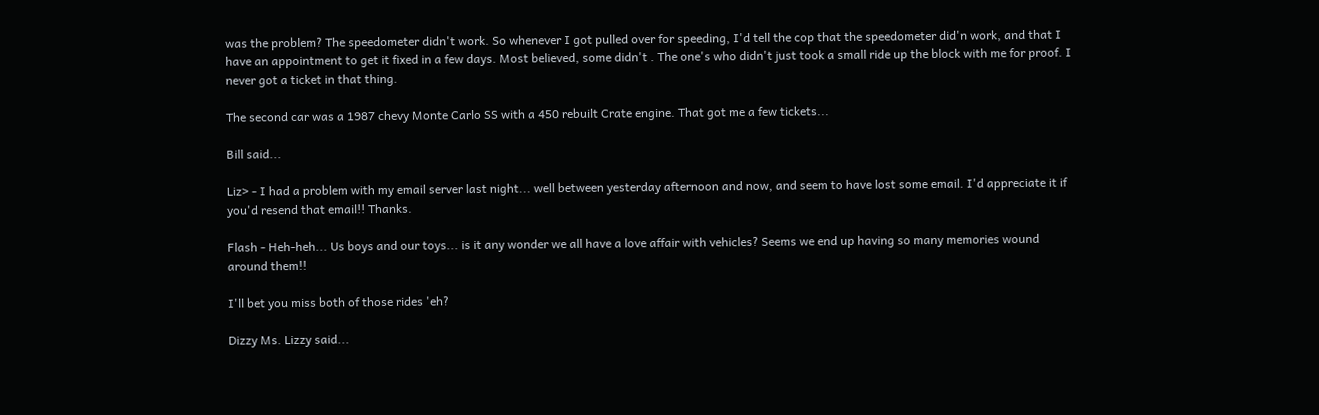was the problem? The speedometer didn't work. So whenever I got pulled over for speeding, I'd tell the cop that the speedometer did'n work, and that I have an appointment to get it fixed in a few days. Most believed, some didn't . The one's who didn't just took a small ride up the block with me for proof. I never got a ticket in that thing.

The second car was a 1987 chevy Monte Carlo SS with a 450 rebuilt Crate engine. That got me a few tickets...

Bill said...

Liz> - I had a problem with my email server last night... well between yesterday afternoon and now, and seem to have lost some email. I'd appreciate it if you'd resend that email!! Thanks.

Flash - Heh-heh... Us boys and our toys... is it any wonder we all have a love affair with vehicles? Seems we end up having so many memories wound around them!!

I'll bet you miss both of those rides 'eh?

Dizzy Ms. Lizzy said...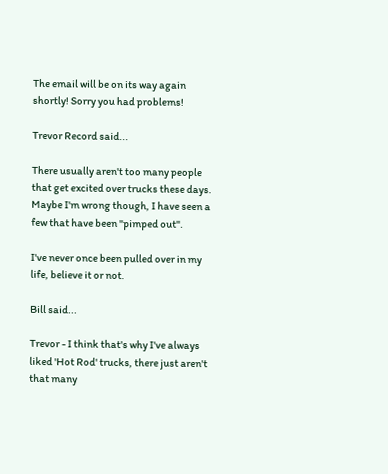The email will be on its way again shortly! Sorry you had problems!

Trevor Record said...

There usually aren't too many people that get excited over trucks these days. Maybe I'm wrong though, I have seen a few that have been "pimped out".

I've never once been pulled over in my life, believe it or not.

Bill said...

Trevor - I think that's why I've always liked 'Hot Rod' trucks, there just aren't that many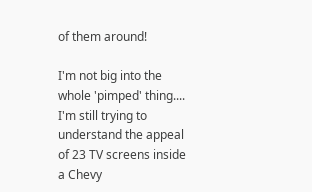of them around!

I'm not big into the whole 'pimped' thing.... I'm still trying to understand the appeal of 23 TV screens inside a Chevy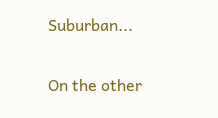Suburban...

On the other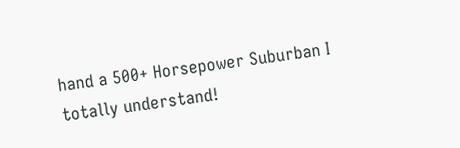hand a 500+ Horsepower Suburban I totally understand!